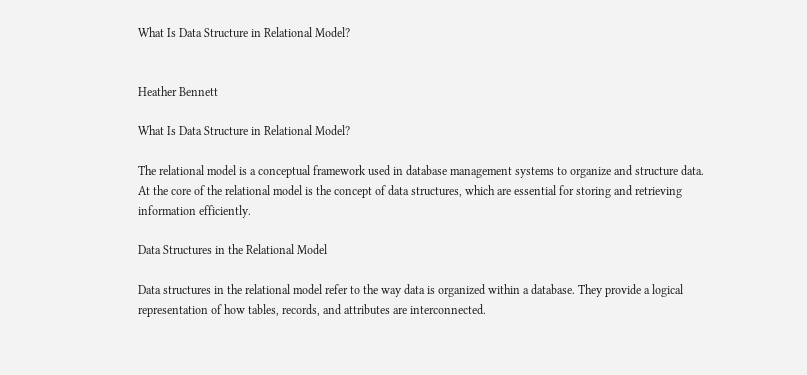What Is Data Structure in Relational Model?


Heather Bennett

What Is Data Structure in Relational Model?

The relational model is a conceptual framework used in database management systems to organize and structure data. At the core of the relational model is the concept of data structures, which are essential for storing and retrieving information efficiently.

Data Structures in the Relational Model

Data structures in the relational model refer to the way data is organized within a database. They provide a logical representation of how tables, records, and attributes are interconnected.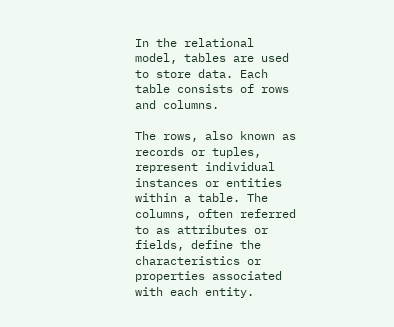In the relational model, tables are used to store data. Each table consists of rows and columns.

The rows, also known as records or tuples, represent individual instances or entities within a table. The columns, often referred to as attributes or fields, define the characteristics or properties associated with each entity.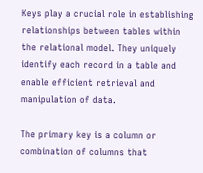Keys play a crucial role in establishing relationships between tables within the relational model. They uniquely identify each record in a table and enable efficient retrieval and manipulation of data.

The primary key is a column or combination of columns that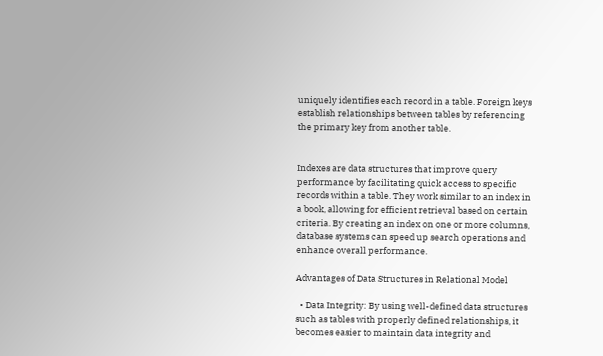uniquely identifies each record in a table. Foreign keys establish relationships between tables by referencing the primary key from another table.


Indexes are data structures that improve query performance by facilitating quick access to specific records within a table. They work similar to an index in a book, allowing for efficient retrieval based on certain criteria. By creating an index on one or more columns, database systems can speed up search operations and enhance overall performance.

Advantages of Data Structures in Relational Model

  • Data Integrity: By using well-defined data structures such as tables with properly defined relationships, it becomes easier to maintain data integrity and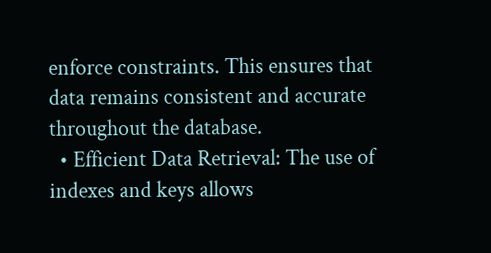enforce constraints. This ensures that data remains consistent and accurate throughout the database.
  • Efficient Data Retrieval: The use of indexes and keys allows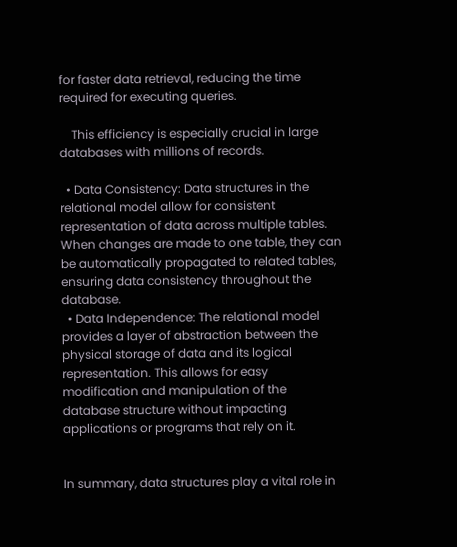for faster data retrieval, reducing the time required for executing queries.

    This efficiency is especially crucial in large databases with millions of records.

  • Data Consistency: Data structures in the relational model allow for consistent representation of data across multiple tables. When changes are made to one table, they can be automatically propagated to related tables, ensuring data consistency throughout the database.
  • Data Independence: The relational model provides a layer of abstraction between the physical storage of data and its logical representation. This allows for easy modification and manipulation of the database structure without impacting applications or programs that rely on it.


In summary, data structures play a vital role in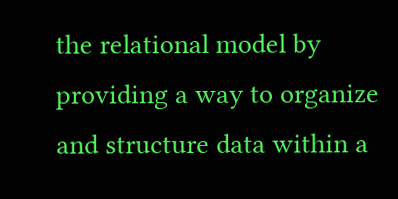the relational model by providing a way to organize and structure data within a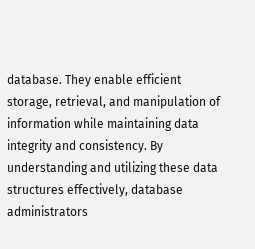database. They enable efficient storage, retrieval, and manipulation of information while maintaining data integrity and consistency. By understanding and utilizing these data structures effectively, database administrators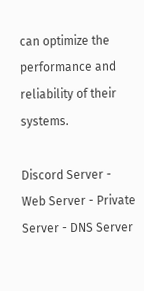can optimize the performance and reliability of their systems.

Discord Server - Web Server - Private Server - DNS Server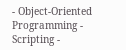- Object-Oriented Programming - Scripting -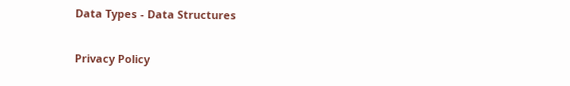Data Types - Data Structures

Privacy Policy